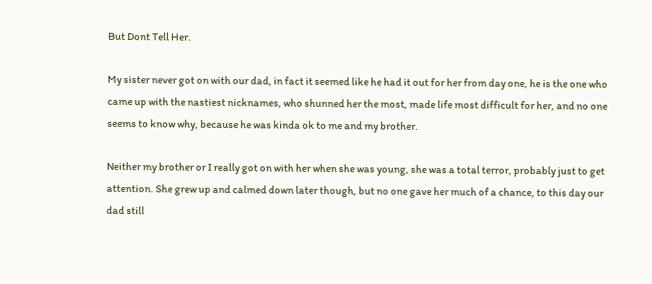But Dont Tell Her.

My sister never got on with our dad, in fact it seemed like he had it out for her from day one, he is the one who came up with the nastiest nicknames, who shunned her the most, made life most difficult for her, and no one seems to know why, because he was kinda ok to me and my brother.

Neither my brother or I really got on with her when she was young, she was a total terror, probably just to get attention. She grew up and calmed down later though, but no one gave her much of a chance, to this day our dad still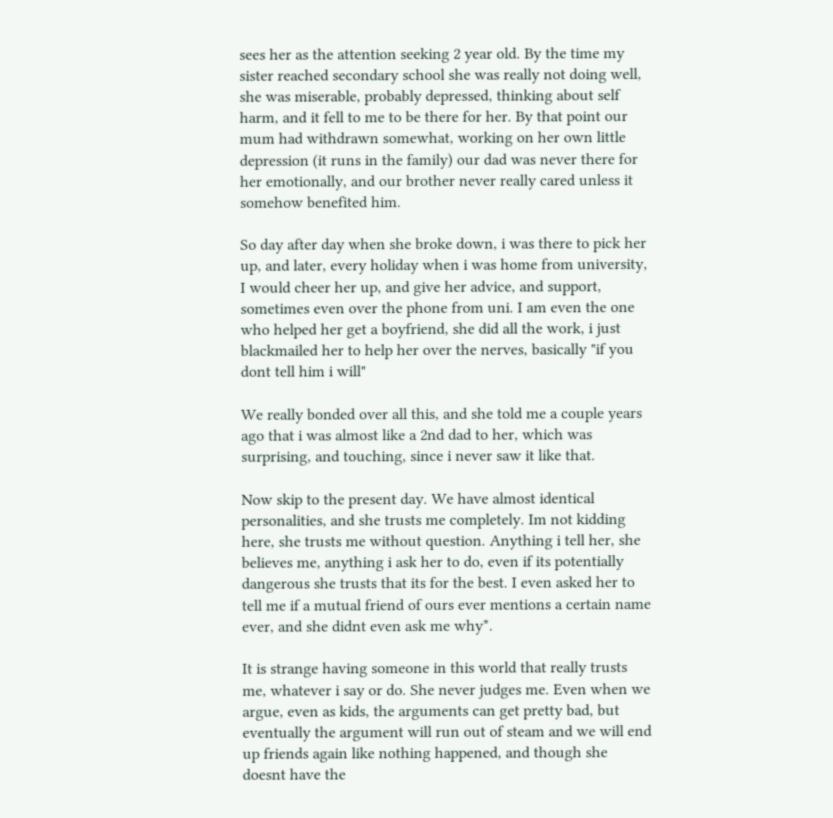sees her as the attention seeking 2 year old. By the time my sister reached secondary school she was really not doing well, she was miserable, probably depressed, thinking about self harm, and it fell to me to be there for her. By that point our mum had withdrawn somewhat, working on her own little depression (it runs in the family) our dad was never there for her emotionally, and our brother never really cared unless it somehow benefited him.

So day after day when she broke down, i was there to pick her up, and later, every holiday when i was home from university, I would cheer her up, and give her advice, and support, sometimes even over the phone from uni. I am even the one who helped her get a boyfriend, she did all the work, i just blackmailed her to help her over the nerves, basically "if you dont tell him i will"

We really bonded over all this, and she told me a couple years ago that i was almost like a 2nd dad to her, which was surprising, and touching, since i never saw it like that.

Now skip to the present day. We have almost identical personalities, and she trusts me completely. Im not kidding here, she trusts me without question. Anything i tell her, she believes me, anything i ask her to do, even if its potentially dangerous she trusts that its for the best. I even asked her to tell me if a mutual friend of ours ever mentions a certain name ever, and she didnt even ask me why*.

It is strange having someone in this world that really trusts me, whatever i say or do. She never judges me. Even when we argue, even as kids, the arguments can get pretty bad, but eventually the argument will run out of steam and we will end up friends again like nothing happened, and though she doesnt have the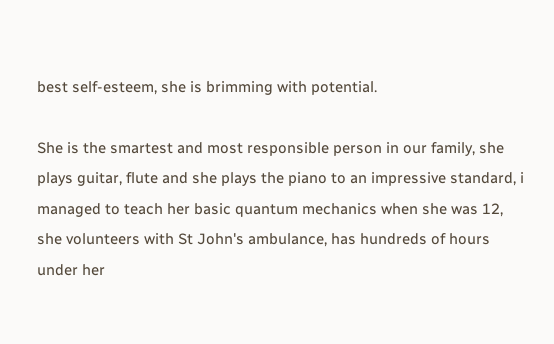best self-esteem, she is brimming with potential.

She is the smartest and most responsible person in our family, she plays guitar, flute and she plays the piano to an impressive standard, i managed to teach her basic quantum mechanics when she was 12, she volunteers with St John's ambulance, has hundreds of hours under her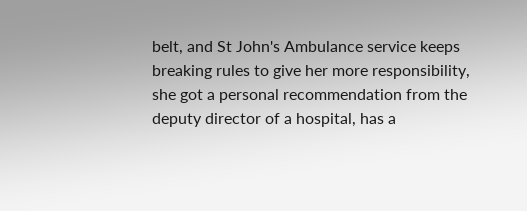belt, and St John's Ambulance service keeps breaking rules to give her more responsibility, she got a personal recommendation from the deputy director of a hospital, has a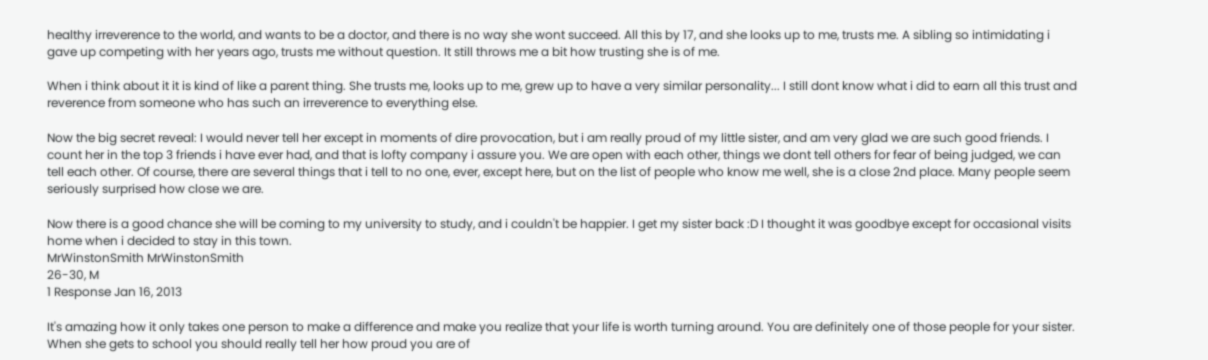healthy irreverence to the world, and wants to be a doctor, and there is no way she wont succeed. All this by 17, and she looks up to me, trusts me. A sibling so intimidating i gave up competing with her years ago, trusts me without question. It still throws me a bit how trusting she is of me.

When i think about it it is kind of like a parent thing. She trusts me, looks up to me, grew up to have a very similar personality... I still dont know what i did to earn all this trust and reverence from someone who has such an irreverence to everything else.

Now the big secret reveal: I would never tell her except in moments of dire provocation, but i am really proud of my little sister, and am very glad we are such good friends. I count her in the top 3 friends i have ever had, and that is lofty company i assure you. We are open with each other, things we dont tell others for fear of being judged, we can tell each other. Of course, there are several things that i tell to no one, ever, except here, but on the list of people who know me well, she is a close 2nd place. Many people seem seriously surprised how close we are.

Now there is a good chance she will be coming to my university to study, and i couldn't be happier. I get my sister back :D I thought it was goodbye except for occasional visits home when i decided to stay in this town.
MrWinstonSmith MrWinstonSmith
26-30, M
1 Response Jan 16, 2013

It's amazing how it only takes one person to make a difference and make you realize that your life is worth turning around. You are definitely one of those people for your sister. When she gets to school you should really tell her how proud you are of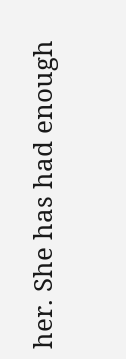her. She has had enough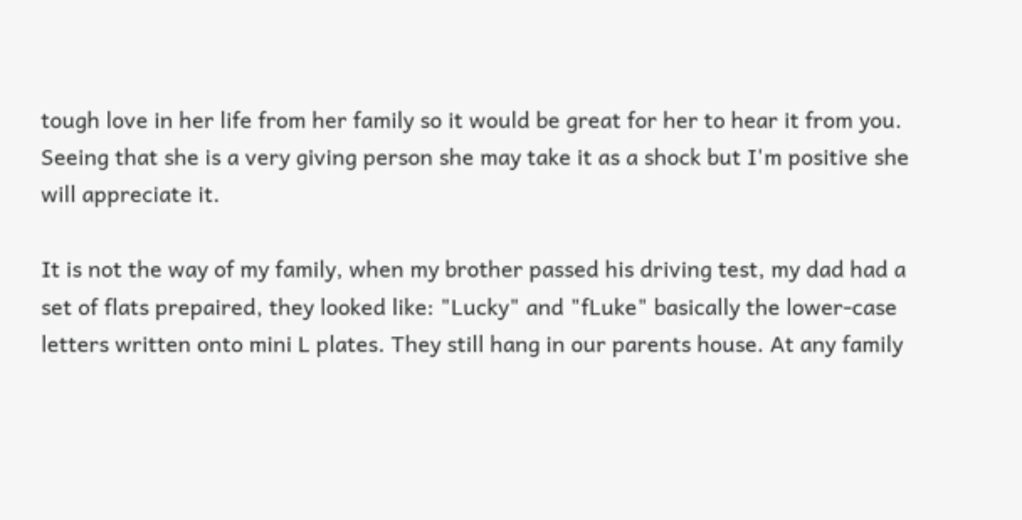tough love in her life from her family so it would be great for her to hear it from you. Seeing that she is a very giving person she may take it as a shock but I'm positive she will appreciate it.

It is not the way of my family, when my brother passed his driving test, my dad had a set of flats prepaired, they looked like: "Lucky" and "fLuke" basically the lower-case letters written onto mini L plates. They still hang in our parents house. At any family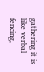gathering it is like verbal fencing,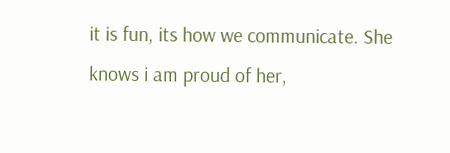it is fun, its how we communicate. She knows i am proud of her,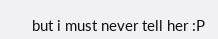but i must never tell her :P